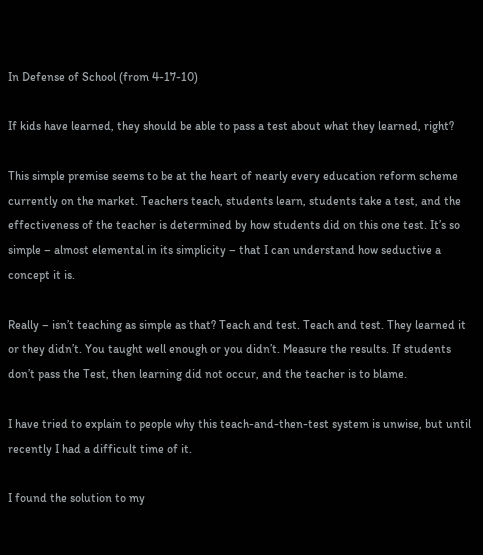In Defense of School (from 4-17-10)

If kids have learned, they should be able to pass a test about what they learned, right?

This simple premise seems to be at the heart of nearly every education reform scheme currently on the market. Teachers teach, students learn, students take a test, and the effectiveness of the teacher is determined by how students did on this one test. It’s so simple – almost elemental in its simplicity – that I can understand how seductive a concept it is.

Really – isn’t teaching as simple as that? Teach and test. Teach and test. They learned it or they didn’t. You taught well enough or you didn’t. Measure the results. If students don’t pass the Test, then learning did not occur, and the teacher is to blame.

I have tried to explain to people why this teach-and-then-test system is unwise, but until recently I had a difficult time of it.

I found the solution to my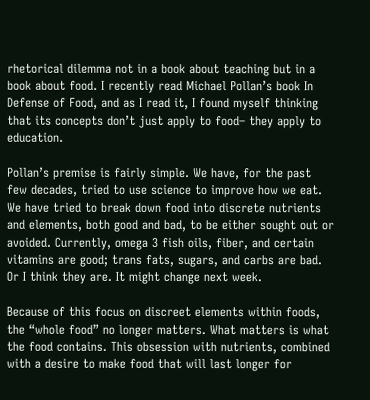rhetorical dilemma not in a book about teaching but in a book about food. I recently read Michael Pollan’s book In Defense of Food, and as I read it, I found myself thinking that its concepts don’t just apply to food– they apply to education.

Pollan’s premise is fairly simple. We have, for the past few decades, tried to use science to improve how we eat. We have tried to break down food into discrete nutrients and elements, both good and bad, to be either sought out or avoided. Currently, omega 3 fish oils, fiber, and certain vitamins are good; trans fats, sugars, and carbs are bad. Or I think they are. It might change next week.

Because of this focus on discreet elements within foods, the “whole food” no longer matters. What matters is what the food contains. This obsession with nutrients, combined with a desire to make food that will last longer for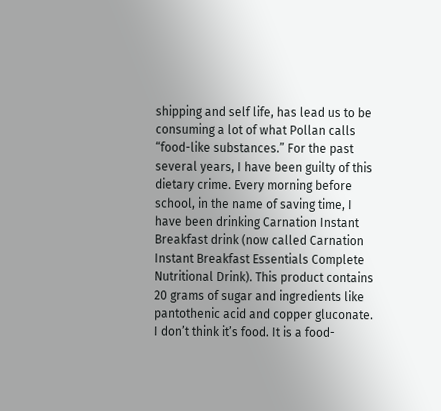shipping and self life, has lead us to be consuming a lot of what Pollan calls “food-like substances.” For the past several years, I have been guilty of this dietary crime. Every morning before school, in the name of saving time, I have been drinking Carnation Instant Breakfast drink (now called Carnation Instant Breakfast Essentials Complete Nutritional Drink). This product contains 20 grams of sugar and ingredients like pantothenic acid and copper gluconate. I don’t think it’s food. It is a food-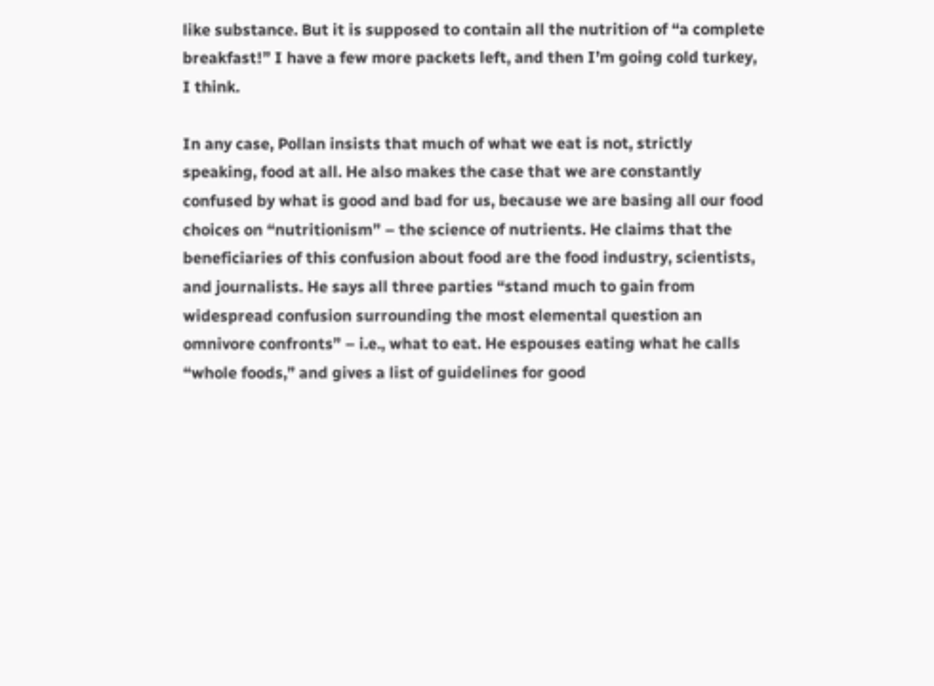like substance. But it is supposed to contain all the nutrition of “a complete breakfast!” I have a few more packets left, and then I’m going cold turkey, I think.

In any case, Pollan insists that much of what we eat is not, strictly speaking, food at all. He also makes the case that we are constantly confused by what is good and bad for us, because we are basing all our food choices on “nutritionism” – the science of nutrients. He claims that the beneficiaries of this confusion about food are the food industry, scientists, and journalists. He says all three parties “stand much to gain from widespread confusion surrounding the most elemental question an omnivore confronts” – i.e., what to eat. He espouses eating what he calls “whole foods,” and gives a list of guidelines for good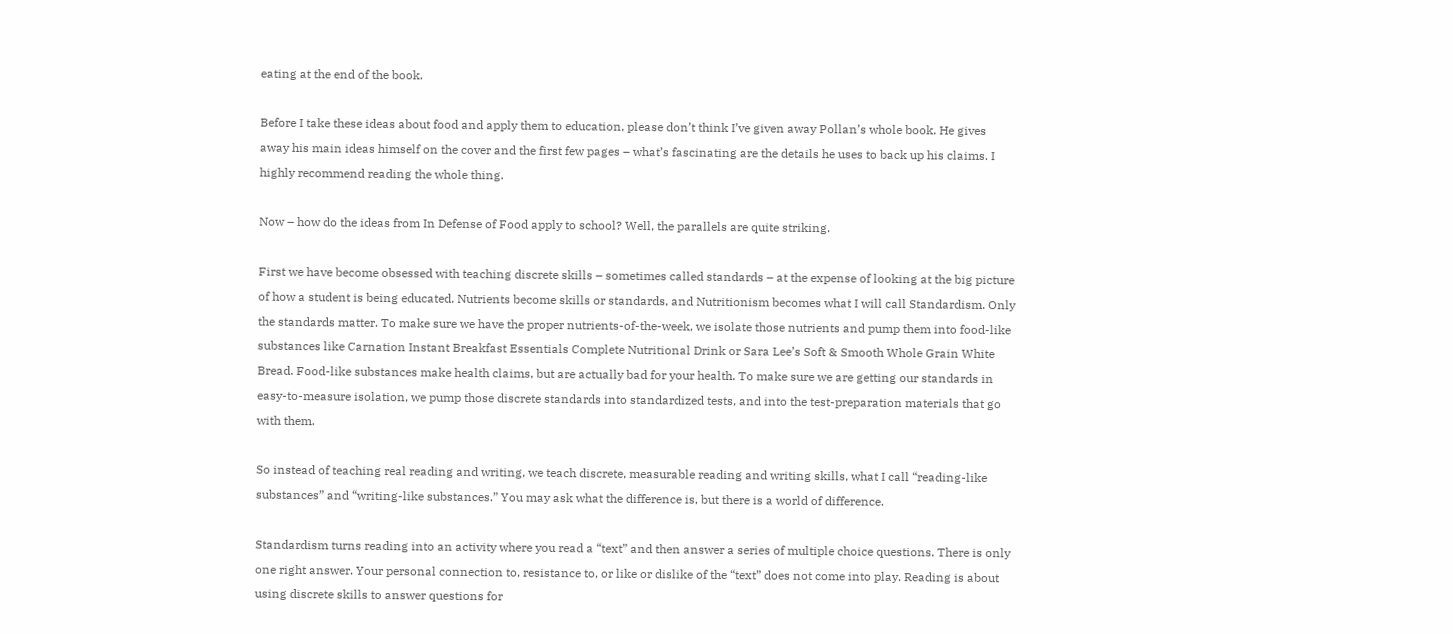eating at the end of the book.

Before I take these ideas about food and apply them to education, please don’t think I’ve given away Pollan’s whole book. He gives away his main ideas himself on the cover and the first few pages – what’s fascinating are the details he uses to back up his claims. I highly recommend reading the whole thing.

Now – how do the ideas from In Defense of Food apply to school? Well, the parallels are quite striking.

First we have become obsessed with teaching discrete skills – sometimes called standards – at the expense of looking at the big picture of how a student is being educated. Nutrients become skills or standards, and Nutritionism becomes what I will call Standardism. Only the standards matter. To make sure we have the proper nutrients-of-the-week, we isolate those nutrients and pump them into food-like substances like Carnation Instant Breakfast Essentials Complete Nutritional Drink or Sara Lee’s Soft & Smooth Whole Grain White Bread. Food-like substances make health claims, but are actually bad for your health. To make sure we are getting our standards in easy-to-measure isolation, we pump those discrete standards into standardized tests, and into the test-preparation materials that go with them.

So instead of teaching real reading and writing, we teach discrete, measurable reading and writing skills, what I call “reading-like substances” and “writing-like substances.” You may ask what the difference is, but there is a world of difference.

Standardism turns reading into an activity where you read a “text” and then answer a series of multiple choice questions. There is only one right answer. Your personal connection to, resistance to, or like or dislike of the “text” does not come into play. Reading is about using discrete skills to answer questions for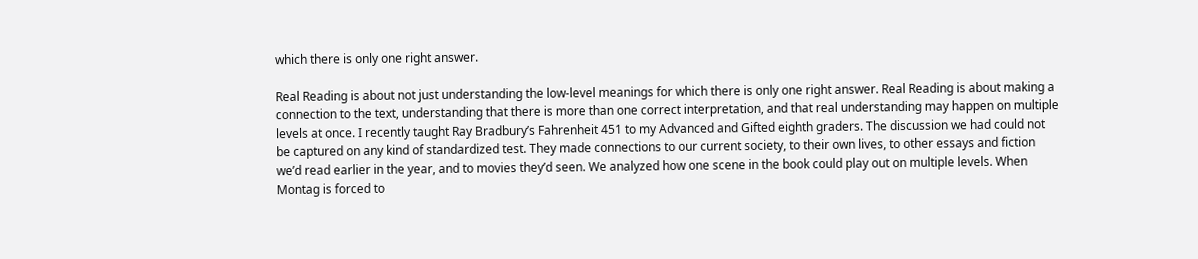which there is only one right answer.

Real Reading is about not just understanding the low-level meanings for which there is only one right answer. Real Reading is about making a connection to the text, understanding that there is more than one correct interpretation, and that real understanding may happen on multiple levels at once. I recently taught Ray Bradbury’s Fahrenheit 451 to my Advanced and Gifted eighth graders. The discussion we had could not be captured on any kind of standardized test. They made connections to our current society, to their own lives, to other essays and fiction we’d read earlier in the year, and to movies they’d seen. We analyzed how one scene in the book could play out on multiple levels. When Montag is forced to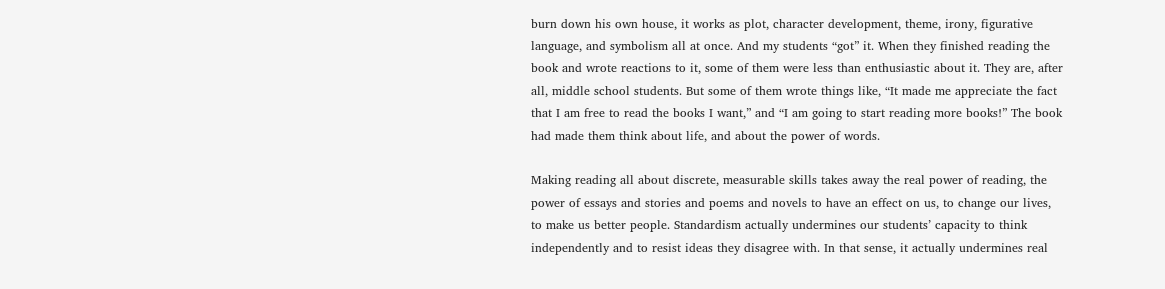burn down his own house, it works as plot, character development, theme, irony, figurative language, and symbolism all at once. And my students “got” it. When they finished reading the book and wrote reactions to it, some of them were less than enthusiastic about it. They are, after all, middle school students. But some of them wrote things like, “It made me appreciate the fact that I am free to read the books I want,” and “I am going to start reading more books!” The book had made them think about life, and about the power of words.

Making reading all about discrete, measurable skills takes away the real power of reading, the power of essays and stories and poems and novels to have an effect on us, to change our lives, to make us better people. Standardism actually undermines our students’ capacity to think independently and to resist ideas they disagree with. In that sense, it actually undermines real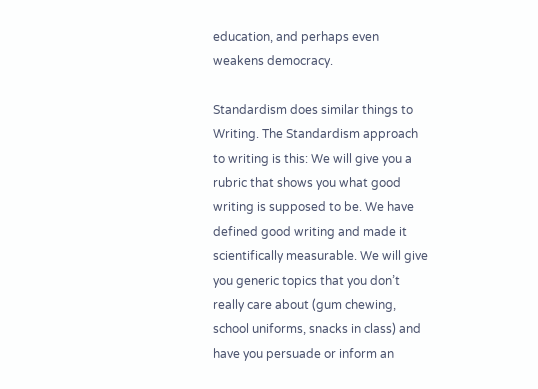education, and perhaps even weakens democracy.

Standardism does similar things to Writing. The Standardism approach to writing is this: We will give you a rubric that shows you what good writing is supposed to be. We have defined good writing and made it scientifically measurable. We will give you generic topics that you don’t really care about (gum chewing, school uniforms, snacks in class) and have you persuade or inform an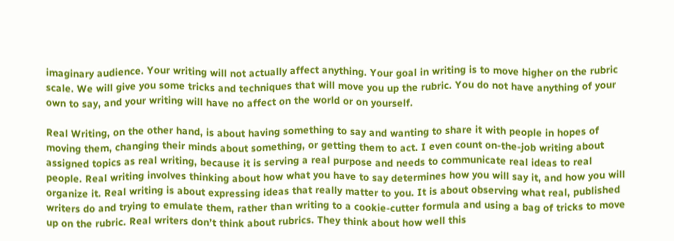imaginary audience. Your writing will not actually affect anything. Your goal in writing is to move higher on the rubric scale. We will give you some tricks and techniques that will move you up the rubric. You do not have anything of your own to say, and your writing will have no affect on the world or on yourself.

Real Writing, on the other hand, is about having something to say and wanting to share it with people in hopes of moving them, changing their minds about something, or getting them to act. I even count on-the-job writing about assigned topics as real writing, because it is serving a real purpose and needs to communicate real ideas to real people. Real writing involves thinking about how what you have to say determines how you will say it, and how you will organize it. Real writing is about expressing ideas that really matter to you. It is about observing what real, published writers do and trying to emulate them, rather than writing to a cookie-cutter formula and using a bag of tricks to move up on the rubric. Real writers don’t think about rubrics. They think about how well this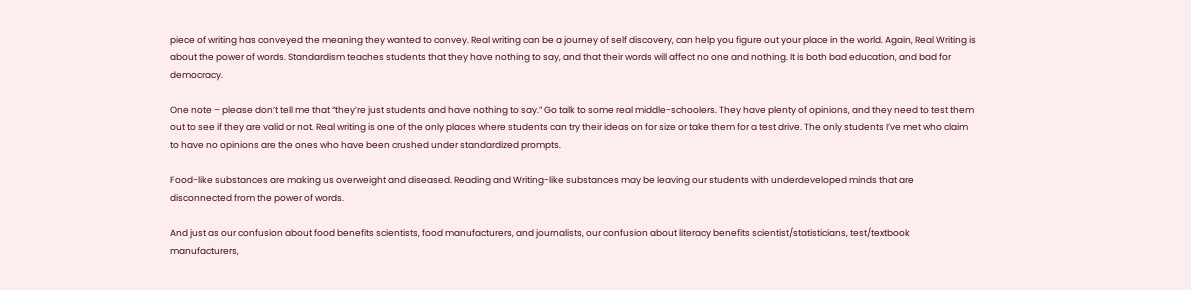piece of writing has conveyed the meaning they wanted to convey. Real writing can be a journey of self discovery, can help you figure out your place in the world. Again, Real Writing is about the power of words. Standardism teaches students that they have nothing to say, and that their words will affect no one and nothing. It is both bad education, and bad for democracy.

One note – please don’t tell me that “they’re just students and have nothing to say.” Go talk to some real middle-schoolers. They have plenty of opinions, and they need to test them out to see if they are valid or not. Real writing is one of the only places where students can try their ideas on for size or take them for a test drive. The only students I’ve met who claim to have no opinions are the ones who have been crushed under standardized prompts.

Food-like substances are making us overweight and diseased. Reading and Writing-like substances may be leaving our students with underdeveloped minds that are disconnected from the power of words.

And just as our confusion about food benefits scientists, food manufacturers, and journalists, our confusion about literacy benefits scientist/statisticians, test/textbook manufacturers,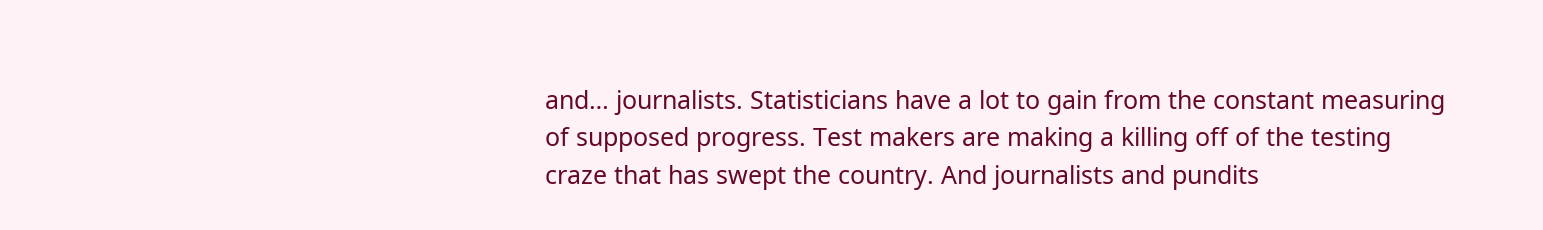and… journalists. Statisticians have a lot to gain from the constant measuring of supposed progress. Test makers are making a killing off of the testing craze that has swept the country. And journalists and pundits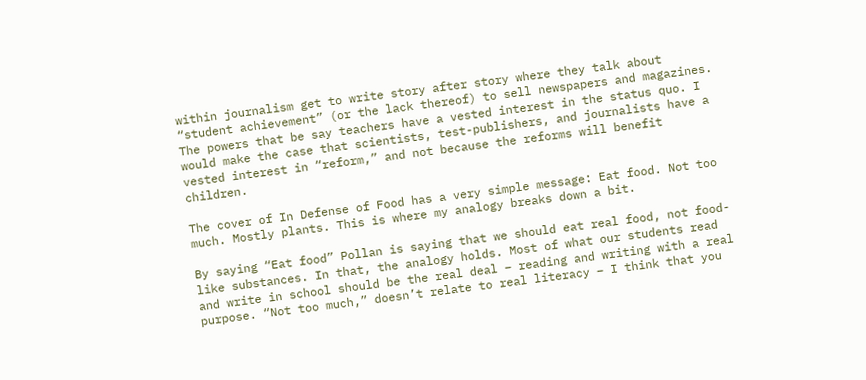within journalism get to write story after story where they talk about “student achievement” (or the lack thereof) to sell newspapers and magazines. The powers that be say teachers have a vested interest in the status quo. I would make the case that scientists, test-publishers, and journalists have a vested interest in “reform,” and not because the reforms will benefit children.

The cover of In Defense of Food has a very simple message: Eat food. Not too much. Mostly plants. This is where my analogy breaks down a bit.

By saying “Eat food” Pollan is saying that we should eat real food, not food-like substances. In that, the analogy holds. Most of what our students read and write in school should be the real deal – reading and writing with a real purpose. “Not too much,” doesn’t relate to real literacy – I think that you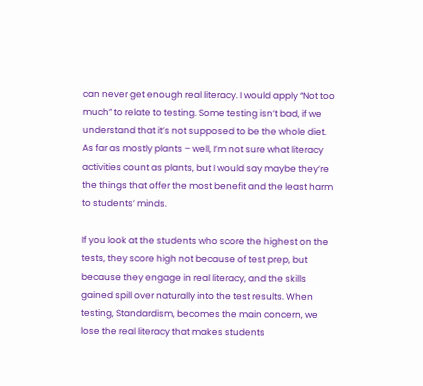can never get enough real literacy. I would apply “Not too much” to relate to testing. Some testing isn’t bad, if we understand that it’s not supposed to be the whole diet. As far as mostly plants – well, I’m not sure what literacy activities count as plants, but I would say maybe they’re the things that offer the most benefit and the least harm to students’ minds.

If you look at the students who score the highest on the tests, they score high not because of test prep, but because they engage in real literacy, and the skills gained spill over naturally into the test results. When testing, Standardism, becomes the main concern, we lose the real literacy that makes students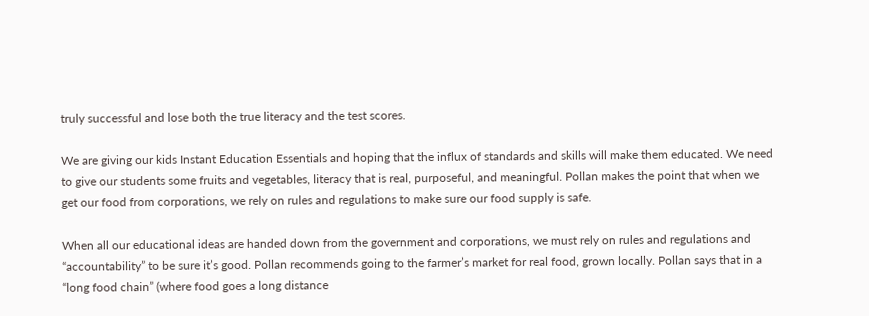truly successful and lose both the true literacy and the test scores.

We are giving our kids Instant Education Essentials and hoping that the influx of standards and skills will make them educated. We need to give our students some fruits and vegetables, literacy that is real, purposeful, and meaningful. Pollan makes the point that when we get our food from corporations, we rely on rules and regulations to make sure our food supply is safe.

When all our educational ideas are handed down from the government and corporations, we must rely on rules and regulations and “accountability” to be sure it’s good. Pollan recommends going to the farmer’s market for real food, grown locally. Pollan says that in a “long food chain” (where food goes a long distance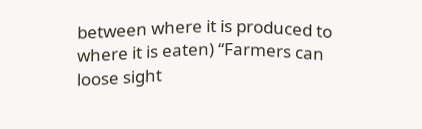between where it is produced to where it is eaten) “Farmers can loose sight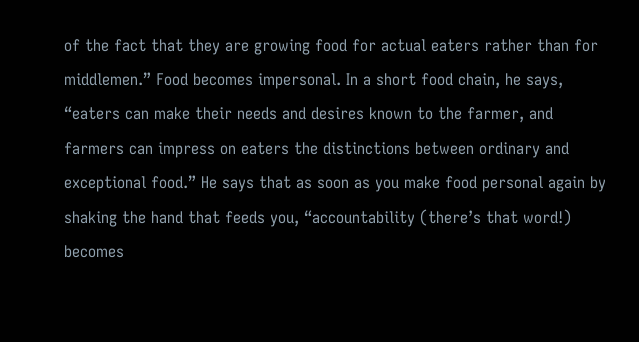of the fact that they are growing food for actual eaters rather than for middlemen.” Food becomes impersonal. In a short food chain, he says, “eaters can make their needs and desires known to the farmer, and farmers can impress on eaters the distinctions between ordinary and exceptional food.” He says that as soon as you make food personal again by shaking the hand that feeds you, “accountability (there’s that word!)  becomes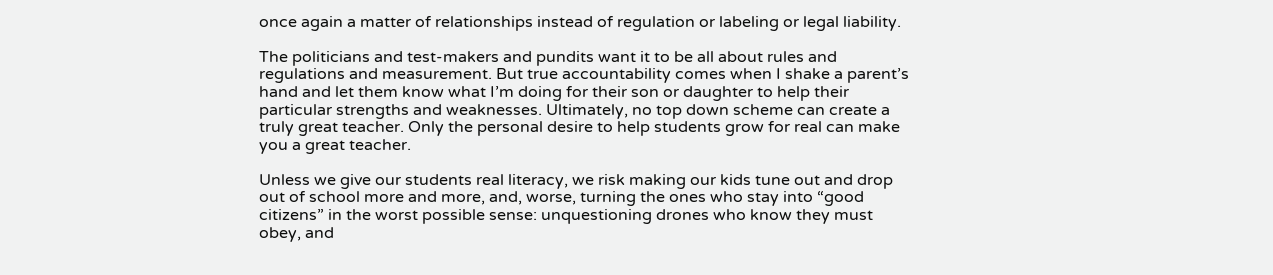once again a matter of relationships instead of regulation or labeling or legal liability.

The politicians and test-makers and pundits want it to be all about rules and regulations and measurement. But true accountability comes when I shake a parent’s hand and let them know what I’m doing for their son or daughter to help their particular strengths and weaknesses. Ultimately, no top down scheme can create a truly great teacher. Only the personal desire to help students grow for real can make you a great teacher.

Unless we give our students real literacy, we risk making our kids tune out and drop out of school more and more, and, worse, turning the ones who stay into “good citizens” in the worst possible sense: unquestioning drones who know they must obey, and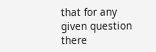that for any given question there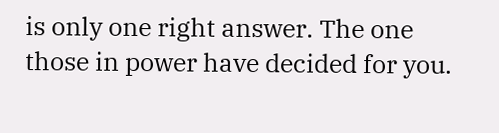is only one right answer. The one those in power have decided for you.